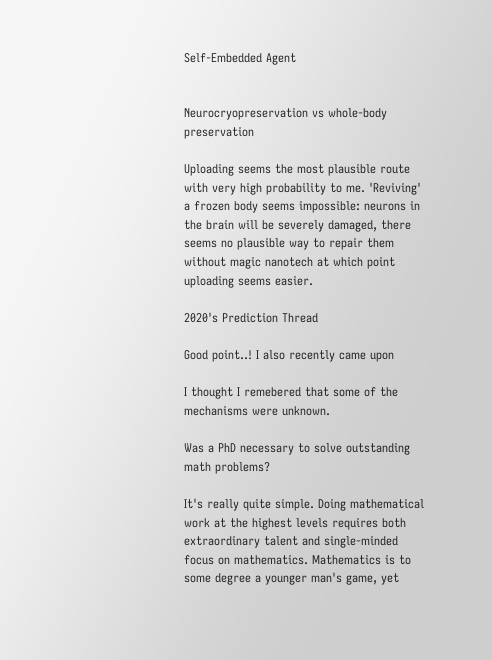Self-Embedded Agent


Neurocryopreservation vs whole-body preservation

Uploading seems the most plausible route with very high probability to me. 'Reviving' a frozen body seems impossible: neurons in the brain will be severely damaged, there seems no plausible way to repair them without magic nanotech at which point uploading seems easier.

2020's Prediction Thread

Good point..! I also recently came upon

I thought I remebered that some of the mechanisms were unknown.

Was a PhD necessary to solve outstanding math problems?

It's really quite simple. Doing mathematical work at the highest levels requires both extraordinary talent and single-minded focus on mathematics. Mathematics is to some degree a younger man's game, yet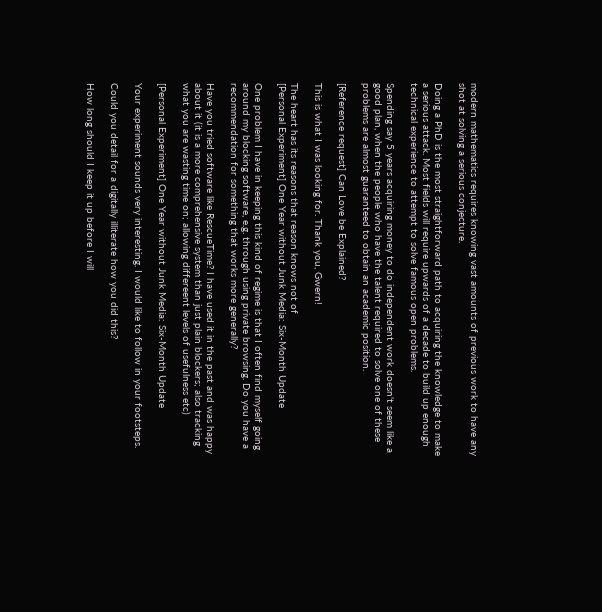modern mathematics requires knowing vast amounts of previous work to have any shot at solving a serious conjecture.

Doing a PhD is the most straightforward path to acquiring the knowledge to make a serious attack. Most fields will require upwards of a decade to build up enough technical experience to attempt to solve famous open problems.

Spending say 5 years acquiring money to do independent work doesn't seem like a good plan, when the people who have the talent required to solve one of these problems are almost guaranteed to obtain an academic position.

[Reference request] Can Love be Explained?

This is what I was looking for. Thank you, Gwern!

The heart has its reasons that reason knows not of
[Personal Experiment] One Year without Junk Media: Six-Month Update

One problem I have in keeping this kind of regime is that I often find myself going around my blocking software, e.g. through using private browsing. Do you have a recommendation for something that works more generally?

Have you tried software like RescueTime? I have used it in the past and was happy about it (it is a more comprehensive system than just plain blockers; also tracking what you are wasting time on; allowing differeent levels of usefulness etc)

[Personal Experiment] One Year without Junk Media: Six-Month Update

Your experiment sounds very interesting. I would like to follow in your footsteps.

Could you detail for a digitally illiterate how you did this?

How long should I keep it up before I will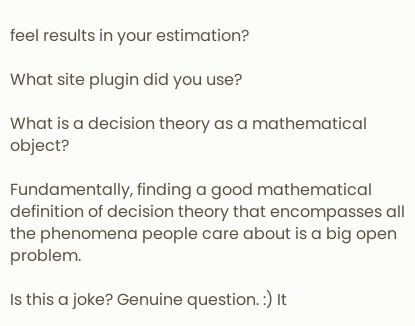feel results in your estimation?

What site plugin did you use?

What is a decision theory as a mathematical object?

Fundamentally, finding a good mathematical definition of decision theory that encompasses all the phenomena people care about is a big open problem.

Is this a joke? Genuine question. :) It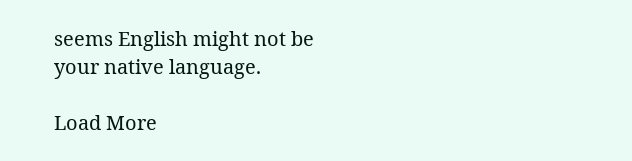seems English might not be your native language.

Load More